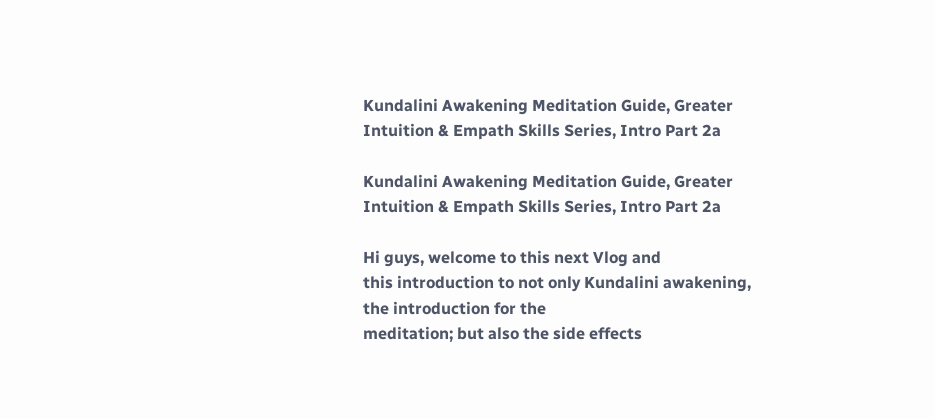Kundalini Awakening Meditation Guide, Greater Intuition & Empath Skills Series, Intro Part 2a

Kundalini Awakening Meditation Guide, Greater Intuition & Empath Skills Series, Intro Part 2a

Hi guys, welcome to this next Vlog and
this introduction to not only Kundalini awakening, the introduction for the
meditation; but also the side effects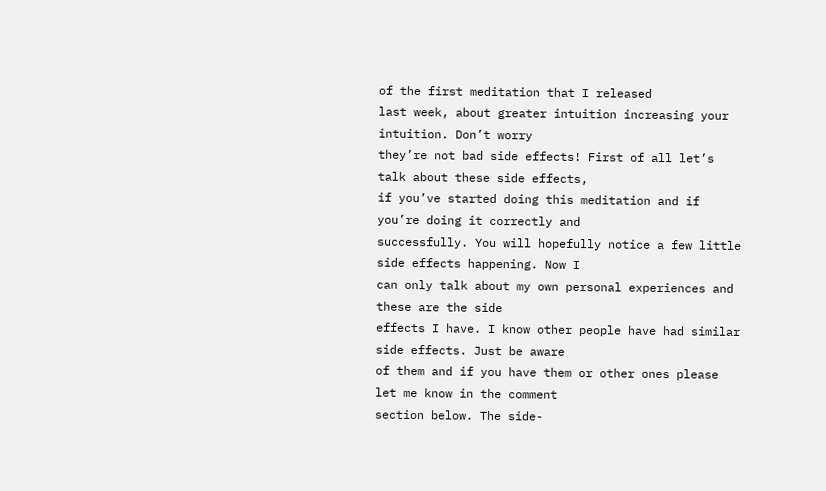of the first meditation that I released
last week, about greater intuition increasing your intuition. Don’t worry
they’re not bad side effects! First of all let’s talk about these side effects,
if you’ve started doing this meditation and if you’re doing it correctly and
successfully. You will hopefully notice a few little side effects happening. Now I
can only talk about my own personal experiences and these are the side
effects I have. I know other people have had similar side effects. Just be aware
of them and if you have them or other ones please let me know in the comment
section below. The side-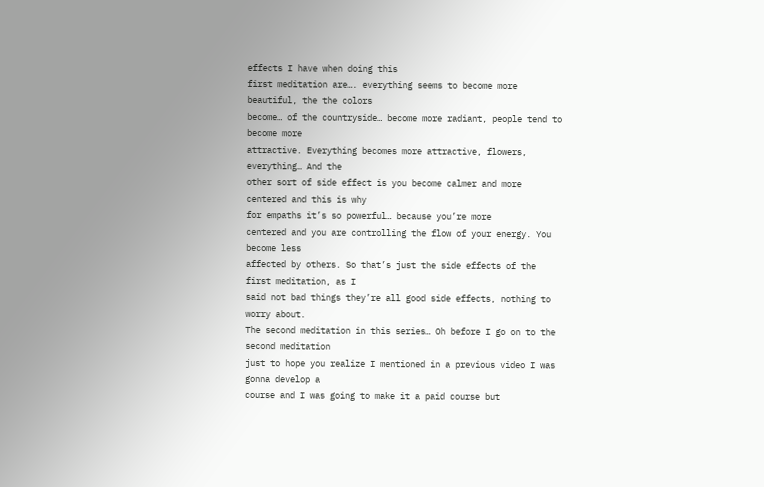effects I have when doing this
first meditation are…. everything seems to become more beautiful, the the colors
become… of the countryside… become more radiant, people tend to become more
attractive. Everything becomes more attractive, flowers, everything… And the
other sort of side effect is you become calmer and more centered and this is why
for empaths it’s so powerful… because you’re more
centered and you are controlling the flow of your energy. You become less
affected by others. So that’s just the side effects of the first meditation, as I
said not bad things they’re all good side effects, nothing to worry about.
The second meditation in this series… Oh before I go on to the second meditation
just to hope you realize I mentioned in a previous video I was gonna develop a
course and I was going to make it a paid course but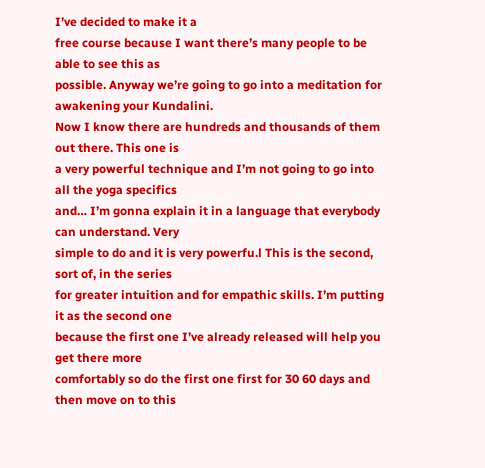I’ve decided to make it a
free course because I want there’s many people to be able to see this as
possible. Anyway we’re going to go into a meditation for awakening your Kundalini.
Now I know there are hundreds and thousands of them out there. This one is
a very powerful technique and I’m not going to go into all the yoga specifics
and… I’m gonna explain it in a language that everybody can understand. Very
simple to do and it is very powerfu.l This is the second, sort of, in the series
for greater intuition and for empathic skills. I’m putting it as the second one
because the first one I’ve already released will help you get there more
comfortably so do the first one first for 30 60 days and then move on to this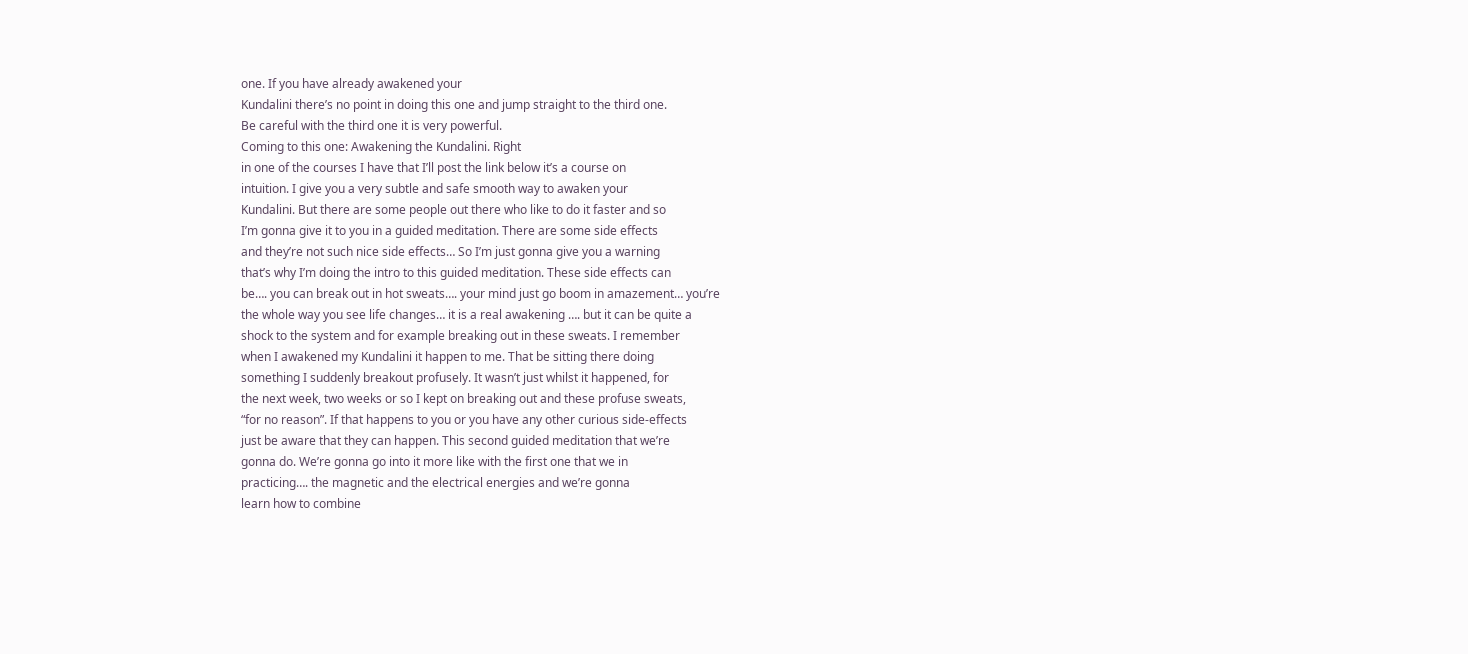one. If you have already awakened your
Kundalini there’s no point in doing this one and jump straight to the third one.
Be careful with the third one it is very powerful.
Coming to this one: Awakening the Kundalini. Right
in one of the courses I have that I’ll post the link below it’s a course on
intuition. I give you a very subtle and safe smooth way to awaken your
Kundalini. But there are some people out there who like to do it faster and so
I’m gonna give it to you in a guided meditation. There are some side effects
and they’re not such nice side effects… So I’m just gonna give you a warning
that’s why I’m doing the intro to this guided meditation. These side effects can
be…. you can break out in hot sweats…. your mind just go boom in amazement… you’re
the whole way you see life changes… it is a real awakening …. but it can be quite a
shock to the system and for example breaking out in these sweats. I remember
when I awakened my Kundalini it happen to me. That be sitting there doing
something I suddenly breakout profusely. It wasn’t just whilst it happened, for
the next week, two weeks or so I kept on breaking out and these profuse sweats,
“for no reason”. If that happens to you or you have any other curious side-effects
just be aware that they can happen. This second guided meditation that we’re
gonna do. We’re gonna go into it more like with the first one that we in
practicing…. the magnetic and the electrical energies and we’re gonna
learn how to combine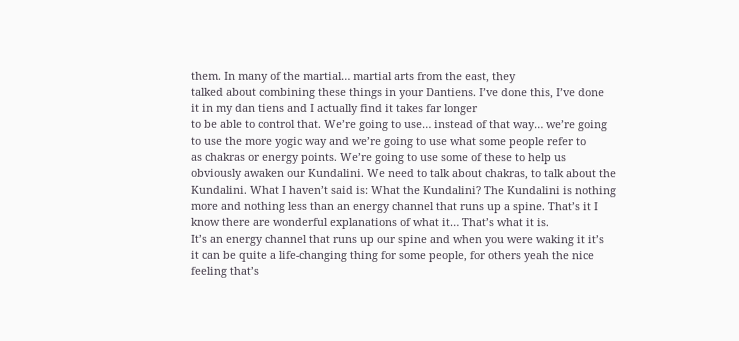them. In many of the martial… martial arts from the east, they
talked about combining these things in your Dantiens. I’ve done this, I’ve done
it in my dan tiens and I actually find it takes far longer
to be able to control that. We’re going to use… instead of that way… we’re going
to use the more yogic way and we’re going to use what some people refer to
as chakras or energy points. We’re going to use some of these to help us
obviously awaken our Kundalini. We need to talk about chakras, to talk about the
Kundalini. What I haven’t said is: What the Kundalini? The Kundalini is nothing
more and nothing less than an energy channel that runs up a spine. That’s it I
know there are wonderful explanations of what it… That’s what it is.
It’s an energy channel that runs up our spine and when you were waking it it’s
it can be quite a life-changing thing for some people, for others yeah the nice
feeling that’s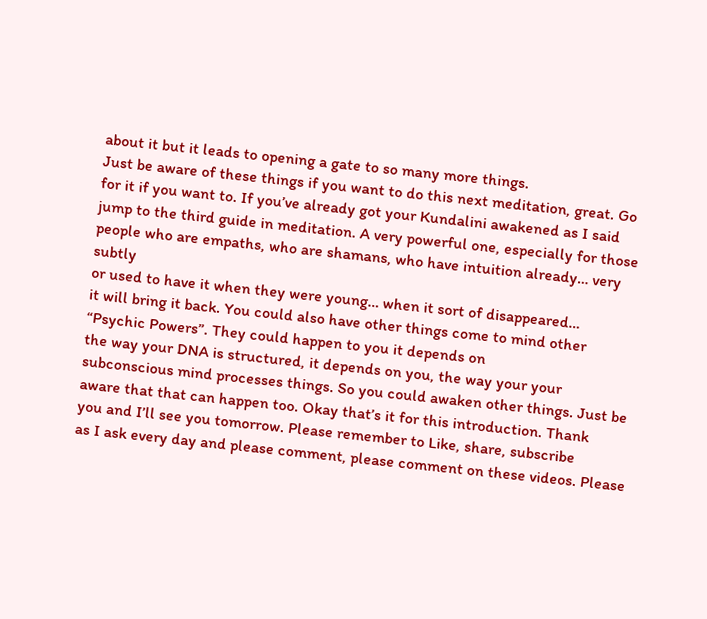about it but it leads to opening a gate to so many more things.
Just be aware of these things if you want to do this next meditation, great. Go
for it if you want to. If you’ve already got your Kundalini awakened as I said
jump to the third guide in meditation. A very powerful one, especially for those
people who are empaths, who are shamans, who have intuition already… very subtly
or used to have it when they were young… when it sort of disappeared…
it will bring it back. You could also have other things come to mind other
“Psychic Powers”. They could happen to you it depends on
the way your DNA is structured, it depends on you, the way your your
subconscious mind processes things. So you could awaken other things. Just be
aware that that can happen too. Okay that’s it for this introduction. Thank
you and I’ll see you tomorrow. Please remember to Like, share, subscribe
as I ask every day and please comment, please comment on these videos. Please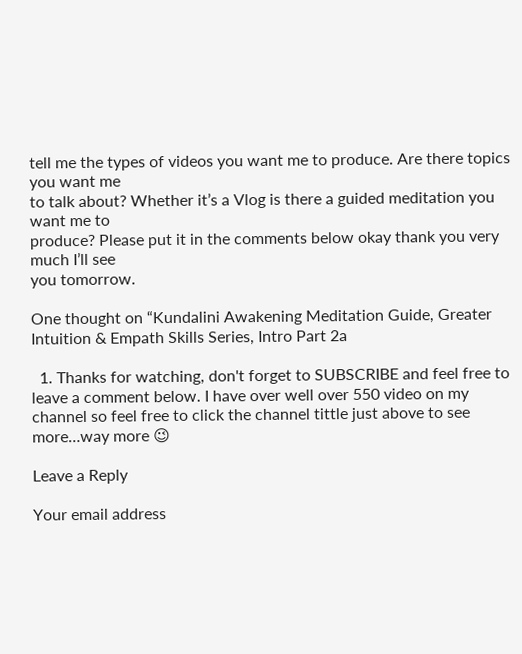tell me the types of videos you want me to produce. Are there topics you want me
to talk about? Whether it’s a Vlog is there a guided meditation you want me to
produce? Please put it in the comments below okay thank you very much I’ll see
you tomorrow.

One thought on “Kundalini Awakening Meditation Guide, Greater Intuition & Empath Skills Series, Intro Part 2a

  1. Thanks for watching, don't forget to SUBSCRIBE and feel free to leave a comment below. I have over well over 550 video on my channel so feel free to click the channel tittle just above to see more…way more 😉

Leave a Reply

Your email address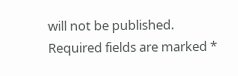will not be published. Required fields are marked *